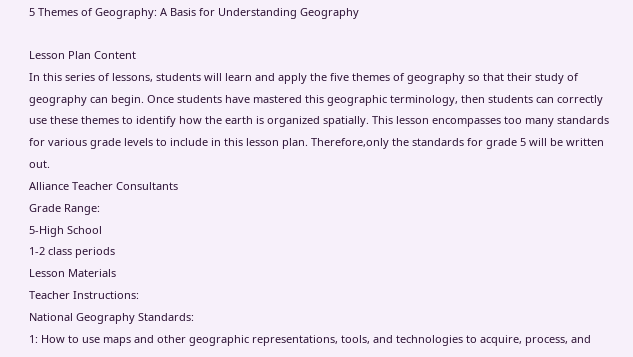5 Themes of Geography: A Basis for Understanding Geography

Lesson Plan Content
In this series of lessons, students will learn and apply the five themes of geography so that their study of geography can begin. Once students have mastered this geographic terminology, then students can correctly use these themes to identify how the earth is organized spatially. This lesson encompasses too many standards for various grade levels to include in this lesson plan. Therefore,only the standards for grade 5 will be written out.
Alliance Teacher Consultants
Grade Range:
5-High School
1-2 class periods
Lesson Materials
Teacher Instructions:
National Geography Standards:
1: How to use maps and other geographic representations, tools, and technologies to acquire, process, and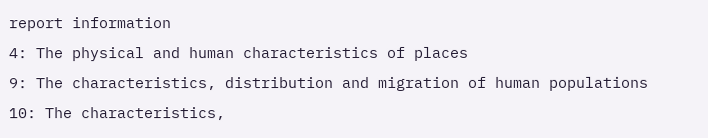report information
4: The physical and human characteristics of places
9: The characteristics, distribution and migration of human populations
10: The characteristics,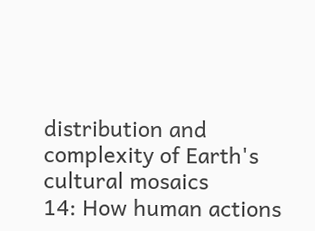distribution and complexity of Earth's cultural mosaics
14: How human actions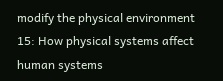modify the physical environment
15: How physical systems affect human systems